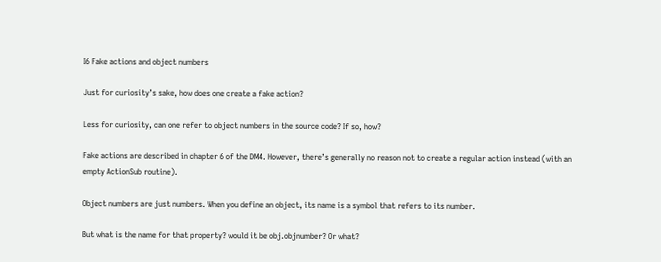I6 Fake actions and object numbers

Just for curiosity’s sake, how does one create a fake action?

Less for curiosity, can one refer to object numbers in the source code? If so, how?

Fake actions are described in chapter 6 of the DM4. However, there’s generally no reason not to create a regular action instead (with an empty ActionSub routine).

Object numbers are just numbers. When you define an object, its name is a symbol that refers to its number.

But what is the name for that property? would it be obj.objnumber? Or what?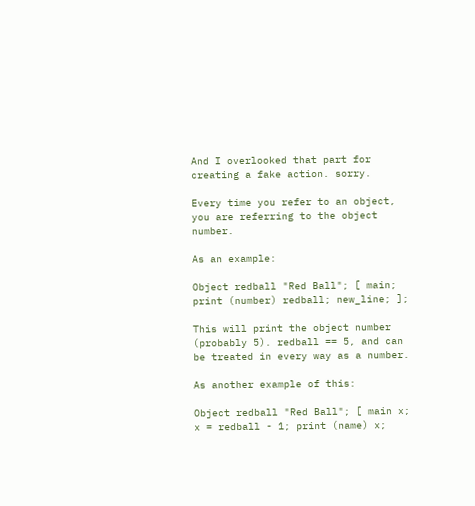And I overlooked that part for creating a fake action. sorry.

Every time you refer to an object, you are referring to the object number.

As an example:

Object redball "Red Ball"; [ main; print (number) redball; new_line; ];

This will print the object number (probably 5). redball == 5, and can be treated in every way as a number.

As another example of this:

Object redball "Red Ball"; [ main x; x = redball - 1; print (name) x;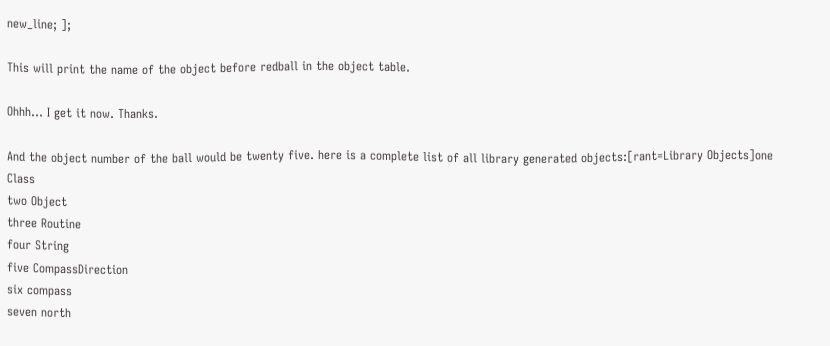new_line; ];

This will print the name of the object before redball in the object table.

Ohhh… I get it now. Thanks.

And the object number of the ball would be twenty five. here is a complete list of all library generated objects:[rant=Library Objects]one Class
two Object
three Routine
four String
five CompassDirection
six compass
seven north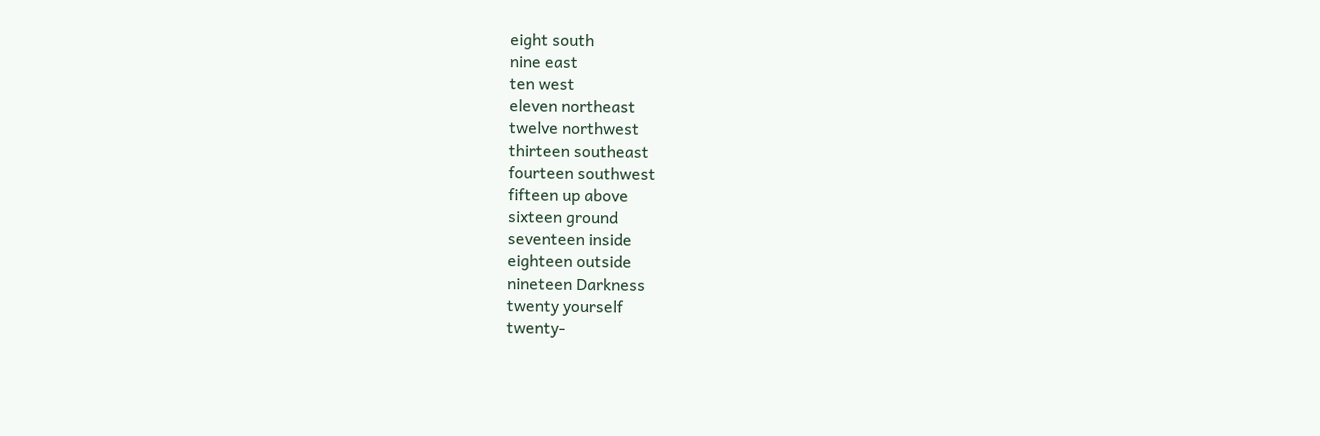eight south
nine east
ten west
eleven northeast
twelve northwest
thirteen southeast
fourteen southwest
fifteen up above
sixteen ground
seventeen inside
eighteen outside
nineteen Darkness
twenty yourself
twenty-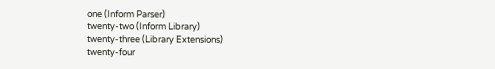one (Inform Parser)
twenty-two (Inform Library)
twenty-three (Library Extensions)
twenty-four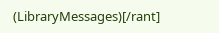(LibraryMessages)[/rant]